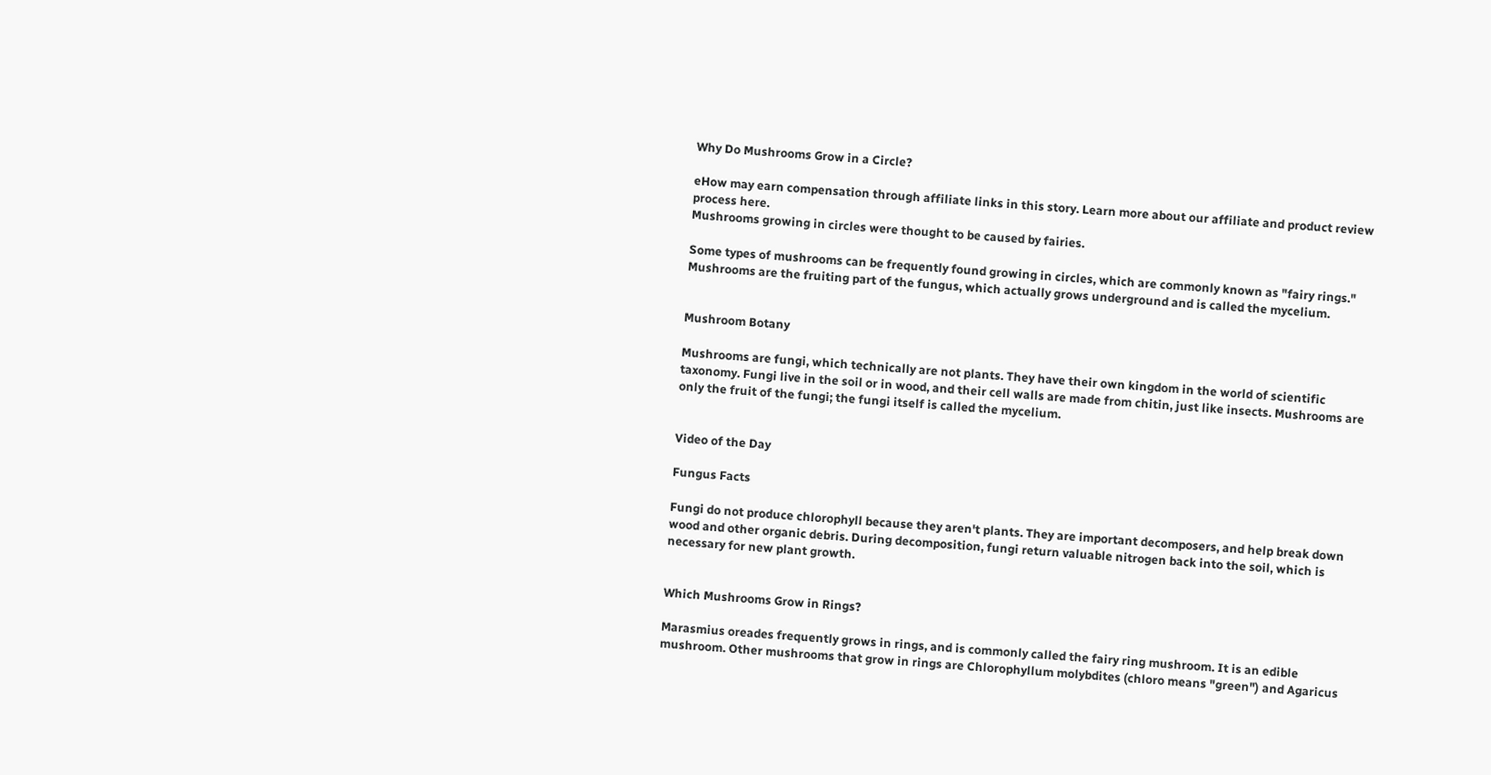Why Do Mushrooms Grow in a Circle?

eHow may earn compensation through affiliate links in this story. Learn more about our affiliate and product review process here.
Mushrooms growing in circles were thought to be caused by fairies.

Some types of mushrooms can be frequently found growing in circles, which are commonly known as "fairy rings." Mushrooms are the fruiting part of the fungus, which actually grows underground and is called the mycelium.


Mushroom Botany

Mushrooms are fungi, which technically are not plants. They have their own kingdom in the world of scientific taxonomy. Fungi live in the soil or in wood, and their cell walls are made from chitin, just like insects. Mushrooms are only the fruit of the fungi; the fungi itself is called the mycelium.


Video of the Day

Fungus Facts

Fungi do not produce chlorophyll because they aren't plants. They are important decomposers, and help break down wood and other organic debris. During decomposition, fungi return valuable nitrogen back into the soil, which is necessary for new plant growth.


Which Mushrooms Grow in Rings?

Marasmius oreades frequently grows in rings, and is commonly called the fairy ring mushroom. It is an edible mushroom. Other mushrooms that grow in rings are Chlorophyllum molybdites (chloro means "green") and Agaricus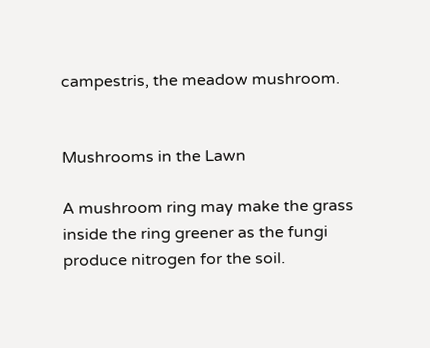campestris, the meadow mushroom.


Mushrooms in the Lawn

A mushroom ring may make the grass inside the ring greener as the fungi produce nitrogen for the soil.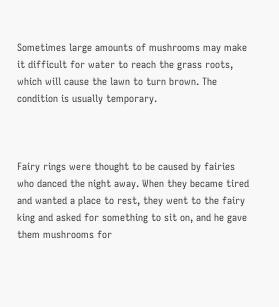Sometimes large amounts of mushrooms may make it difficult for water to reach the grass roots, which will cause the lawn to turn brown. The condition is usually temporary.



Fairy rings were thought to be caused by fairies who danced the night away. When they became tired and wanted a place to rest, they went to the fairy king and asked for something to sit on, and he gave them mushrooms for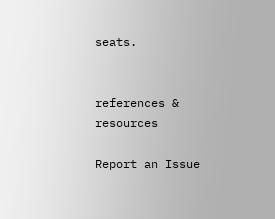seats.


references & resources

Report an Issue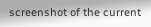screenshot of the current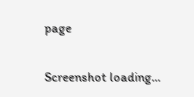page

Screenshot loading...